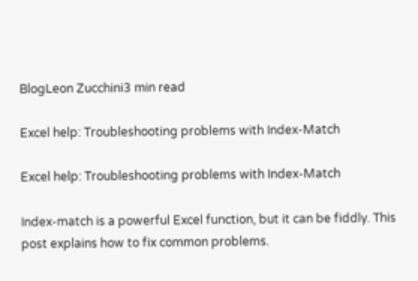BlogLeon Zucchini3 min read

Excel help: Troubleshooting problems with Index-Match

Excel help: Troubleshooting problems with Index-Match

Index-match is a powerful Excel function, but it can be fiddly. This post explains how to fix common problems.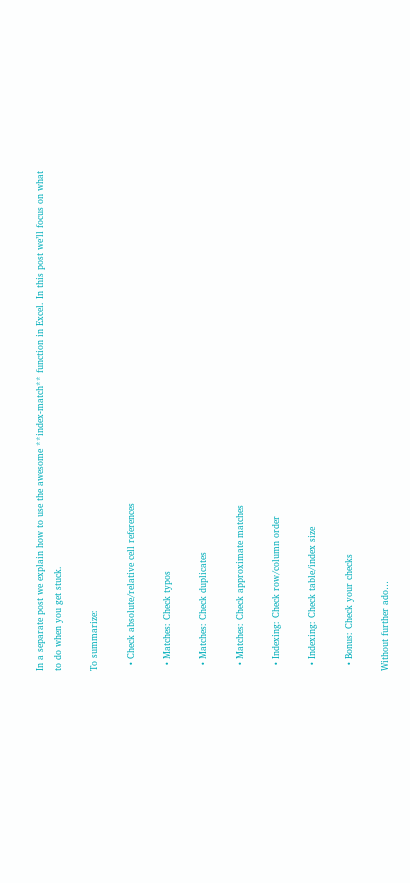In a separate post we explain how to use the awesome **index-match** function in Excel. In this post we’ll focus on what to do when you get stuck.

To summarize:

  • Check absolute/relative cell references

  • Matches: Check typos

  • Matches: Check duplicates

  • Matches: Check approximate matches

  • Indexing: Check row/column order

  • Indexing: Check table/index size

  • Bonus: Check your checks

Without further ado…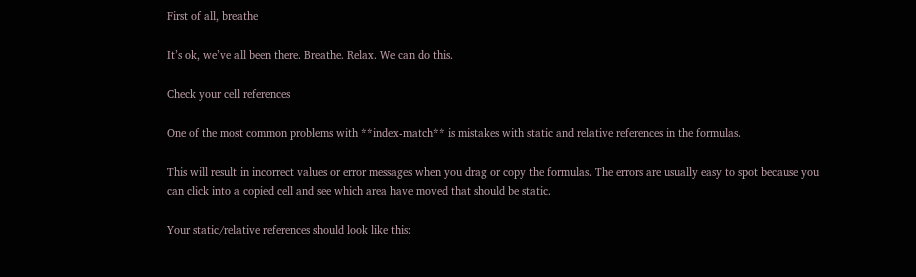First of all, breathe

It’s ok, we’ve all been there. Breathe. Relax. We can do this.

Check your cell references

One of the most common problems with **index-match** is mistakes with static and relative references in the formulas.

This will result in incorrect values or error messages when you drag or copy the formulas. The errors are usually easy to spot because you can click into a copied cell and see which area have moved that should be static.

Your static/relative references should look like this: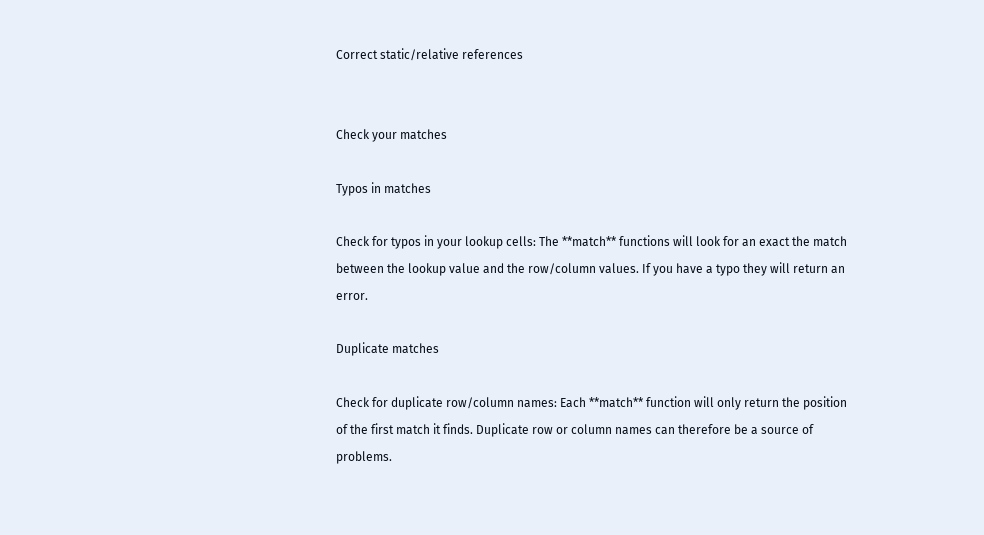Correct static/relative references


Check your matches

Typos in matches

Check for typos in your lookup cells: The **match** functions will look for an exact the match between the lookup value and the row/column values. If you have a typo they will return an error.

Duplicate matches

Check for duplicate row/column names: Each **match** function will only return the position of the first match it finds. Duplicate row or column names can therefore be a source of problems.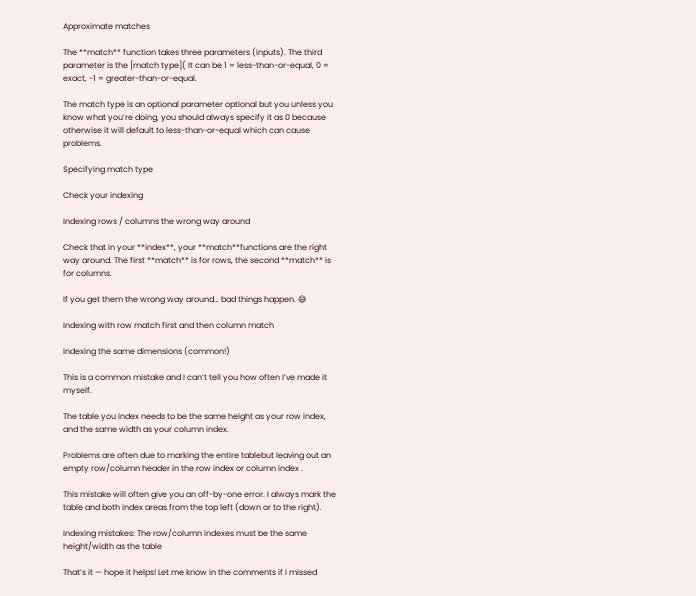Approximate matches

The **match** function takes three parameters (inputs). The third parameter is the [match type]( It can be 1 = less-than-or-equal, 0 = exact, -1 = greater-than-or-equal.

The match type is an optional parameter optional but you unless you know what you’re doing, you should always specify it as 0 because otherwise it will default to less-than-or-equal which can cause problems.

Specifying match type

Check your indexing

Indexing rows / columns the wrong way around

Check that in your **index**, your **match**functions are the right way around. The first **match** is for rows, the second **match** is for columns.

If you get them the wrong way around… bad things happen. 😅

Indexing with row match first and then column match

Indexing the same dimensions (common!)

This is a common mistake and I can’t tell you how often I’ve made it myself.

The table you index needs to be the same height as your row index, and the same width as your column index.

Problems are often due to marking the entire tablebut leaving out an empty row/column header in the row index or column index .

This mistake will often give you an off-by-one error. I always mark the table and both index areas from the top left (down or to the right).

Indexing mistakes: The row/column indexes must be the same height/width as the table

That’s it — hope it helps! Let me know in the comments if I missed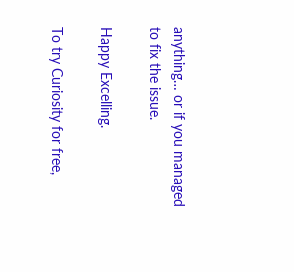anything… or if you managed to fix the issue.

Happy Excelling.

To try Curiosity for free,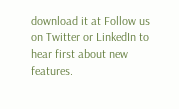download it at Follow us on Twitter or LinkedIn to hear first about new features.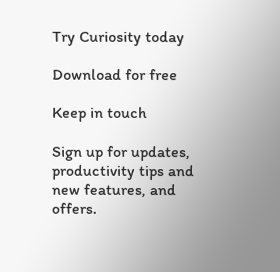Try Curiosity today

Download for free

Keep in touch

Sign up for updates, productivity tips and new features, and offers.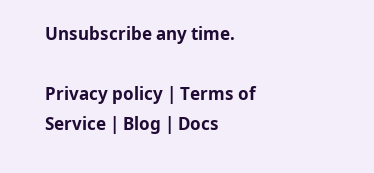Unsubscribe any time.

Privacy policy | Terms of Service | Blog | Docs